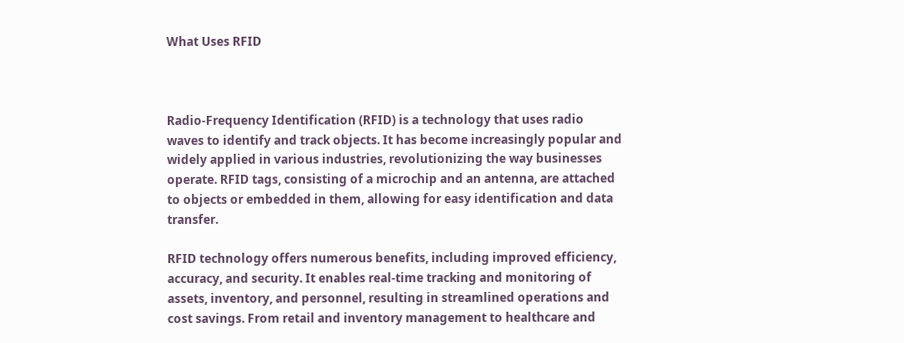What Uses RFID



Radio-Frequency Identification (RFID) is a technology that uses radio waves to identify and track objects. It has become increasingly popular and widely applied in various industries, revolutionizing the way businesses operate. RFID tags, consisting of a microchip and an antenna, are attached to objects or embedded in them, allowing for easy identification and data transfer.

RFID technology offers numerous benefits, including improved efficiency, accuracy, and security. It enables real-time tracking and monitoring of assets, inventory, and personnel, resulting in streamlined operations and cost savings. From retail and inventory management to healthcare and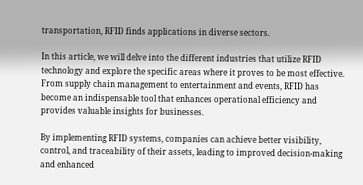transportation, RFID finds applications in diverse sectors.

In this article, we will delve into the different industries that utilize RFID technology and explore the specific areas where it proves to be most effective. From supply chain management to entertainment and events, RFID has become an indispensable tool that enhances operational efficiency and provides valuable insights for businesses.

By implementing RFID systems, companies can achieve better visibility, control, and traceability of their assets, leading to improved decision-making and enhanced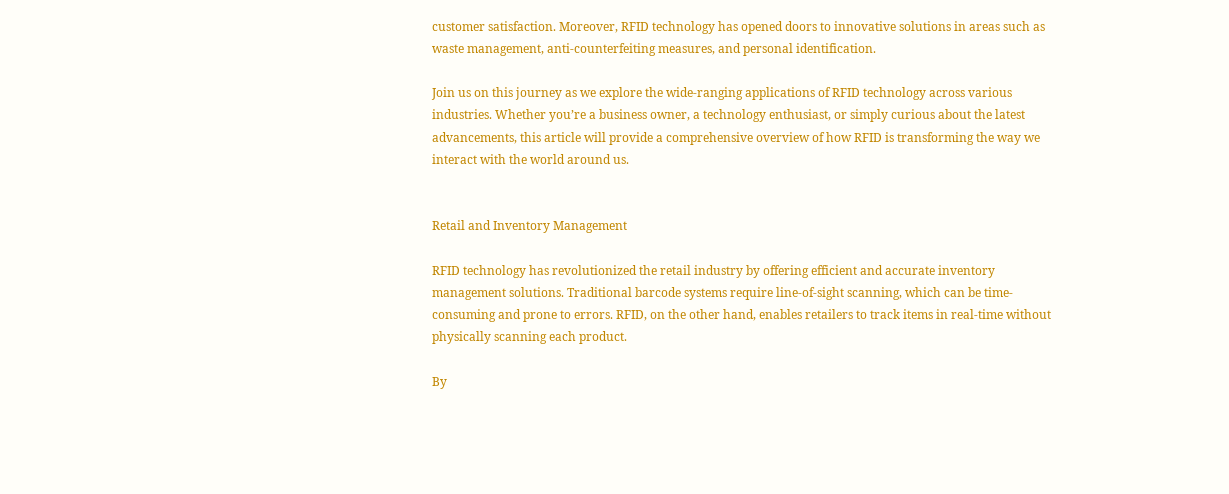customer satisfaction. Moreover, RFID technology has opened doors to innovative solutions in areas such as waste management, anti-counterfeiting measures, and personal identification.

Join us on this journey as we explore the wide-ranging applications of RFID technology across various industries. Whether you’re a business owner, a technology enthusiast, or simply curious about the latest advancements, this article will provide a comprehensive overview of how RFID is transforming the way we interact with the world around us.


Retail and Inventory Management

RFID technology has revolutionized the retail industry by offering efficient and accurate inventory management solutions. Traditional barcode systems require line-of-sight scanning, which can be time-consuming and prone to errors. RFID, on the other hand, enables retailers to track items in real-time without physically scanning each product.

By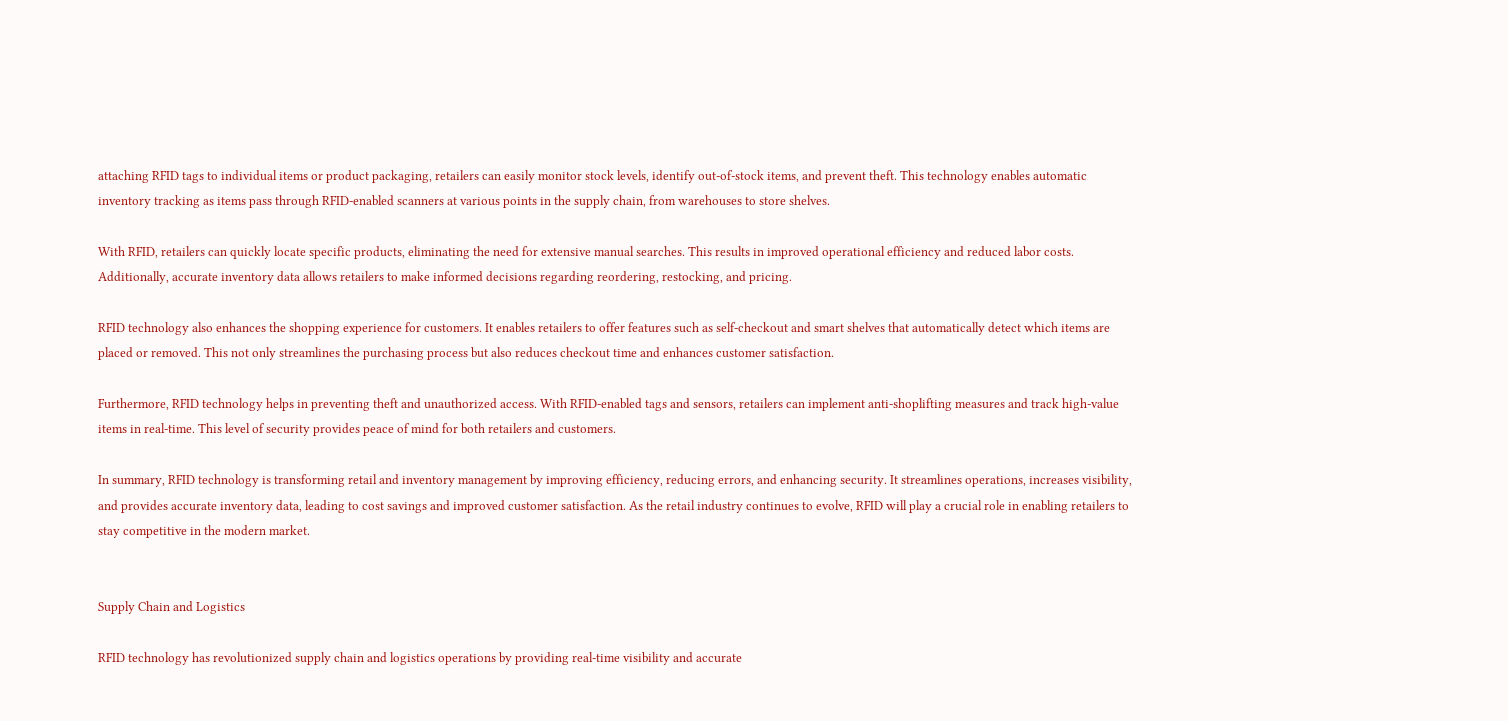attaching RFID tags to individual items or product packaging, retailers can easily monitor stock levels, identify out-of-stock items, and prevent theft. This technology enables automatic inventory tracking as items pass through RFID-enabled scanners at various points in the supply chain, from warehouses to store shelves.

With RFID, retailers can quickly locate specific products, eliminating the need for extensive manual searches. This results in improved operational efficiency and reduced labor costs. Additionally, accurate inventory data allows retailers to make informed decisions regarding reordering, restocking, and pricing.

RFID technology also enhances the shopping experience for customers. It enables retailers to offer features such as self-checkout and smart shelves that automatically detect which items are placed or removed. This not only streamlines the purchasing process but also reduces checkout time and enhances customer satisfaction.

Furthermore, RFID technology helps in preventing theft and unauthorized access. With RFID-enabled tags and sensors, retailers can implement anti-shoplifting measures and track high-value items in real-time. This level of security provides peace of mind for both retailers and customers.

In summary, RFID technology is transforming retail and inventory management by improving efficiency, reducing errors, and enhancing security. It streamlines operations, increases visibility, and provides accurate inventory data, leading to cost savings and improved customer satisfaction. As the retail industry continues to evolve, RFID will play a crucial role in enabling retailers to stay competitive in the modern market.


Supply Chain and Logistics

RFID technology has revolutionized supply chain and logistics operations by providing real-time visibility and accurate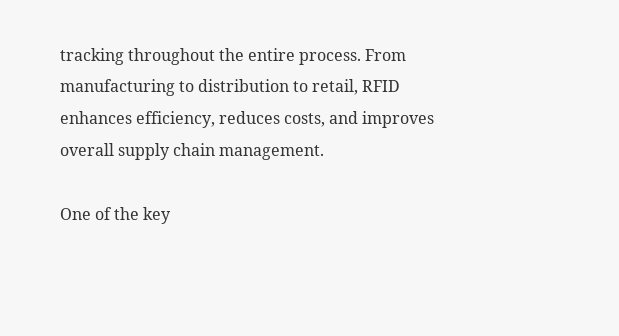tracking throughout the entire process. From manufacturing to distribution to retail, RFID enhances efficiency, reduces costs, and improves overall supply chain management.

One of the key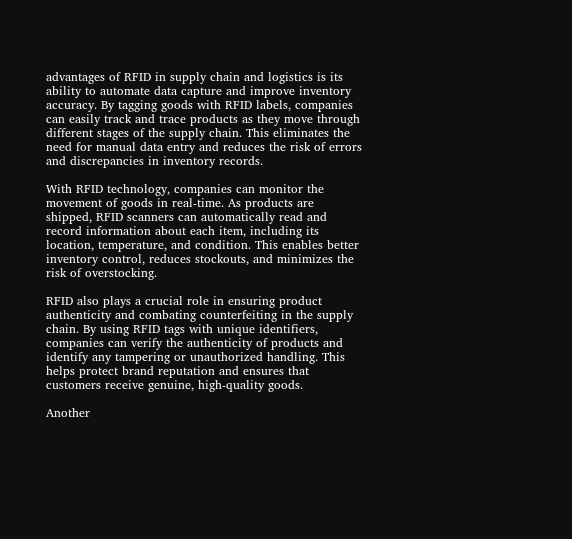advantages of RFID in supply chain and logistics is its ability to automate data capture and improve inventory accuracy. By tagging goods with RFID labels, companies can easily track and trace products as they move through different stages of the supply chain. This eliminates the need for manual data entry and reduces the risk of errors and discrepancies in inventory records.

With RFID technology, companies can monitor the movement of goods in real-time. As products are shipped, RFID scanners can automatically read and record information about each item, including its location, temperature, and condition. This enables better inventory control, reduces stockouts, and minimizes the risk of overstocking.

RFID also plays a crucial role in ensuring product authenticity and combating counterfeiting in the supply chain. By using RFID tags with unique identifiers, companies can verify the authenticity of products and identify any tampering or unauthorized handling. This helps protect brand reputation and ensures that customers receive genuine, high-quality goods.

Another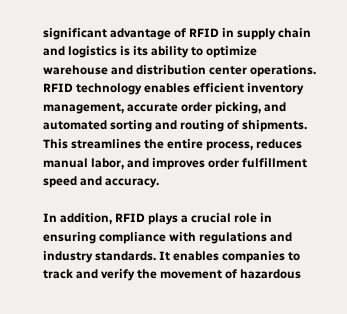significant advantage of RFID in supply chain and logistics is its ability to optimize warehouse and distribution center operations. RFID technology enables efficient inventory management, accurate order picking, and automated sorting and routing of shipments. This streamlines the entire process, reduces manual labor, and improves order fulfillment speed and accuracy.

In addition, RFID plays a crucial role in ensuring compliance with regulations and industry standards. It enables companies to track and verify the movement of hazardous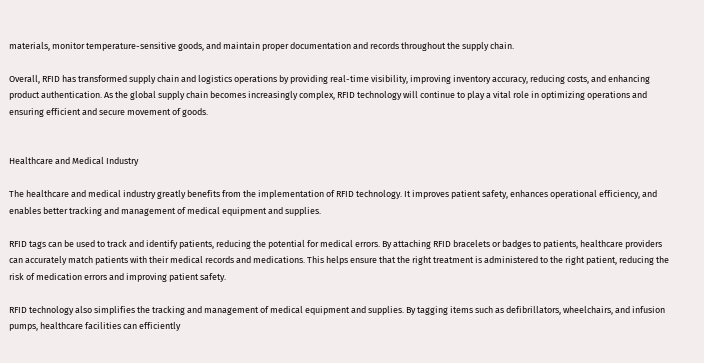materials, monitor temperature-sensitive goods, and maintain proper documentation and records throughout the supply chain.

Overall, RFID has transformed supply chain and logistics operations by providing real-time visibility, improving inventory accuracy, reducing costs, and enhancing product authentication. As the global supply chain becomes increasingly complex, RFID technology will continue to play a vital role in optimizing operations and ensuring efficient and secure movement of goods.


Healthcare and Medical Industry

The healthcare and medical industry greatly benefits from the implementation of RFID technology. It improves patient safety, enhances operational efficiency, and enables better tracking and management of medical equipment and supplies.

RFID tags can be used to track and identify patients, reducing the potential for medical errors. By attaching RFID bracelets or badges to patients, healthcare providers can accurately match patients with their medical records and medications. This helps ensure that the right treatment is administered to the right patient, reducing the risk of medication errors and improving patient safety.

RFID technology also simplifies the tracking and management of medical equipment and supplies. By tagging items such as defibrillators, wheelchairs, and infusion pumps, healthcare facilities can efficiently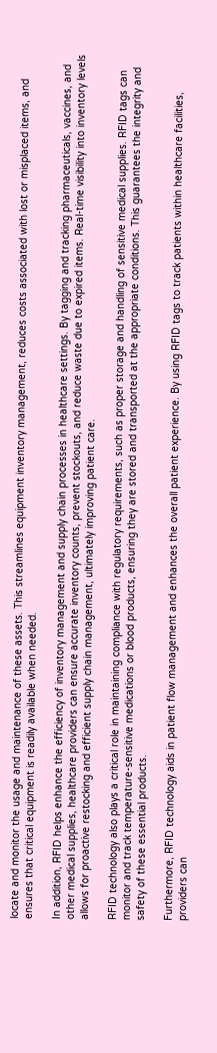locate and monitor the usage and maintenance of these assets. This streamlines equipment inventory management, reduces costs associated with lost or misplaced items, and ensures that critical equipment is readily available when needed.

In addition, RFID helps enhance the efficiency of inventory management and supply chain processes in healthcare settings. By tagging and tracking pharmaceuticals, vaccines, and other medical supplies, healthcare providers can ensure accurate inventory counts, prevent stockouts, and reduce waste due to expired items. Real-time visibility into inventory levels allows for proactive restocking and efficient supply chain management, ultimately improving patient care.

RFID technology also plays a critical role in maintaining compliance with regulatory requirements, such as proper storage and handling of sensitive medical supplies. RFID tags can monitor and track temperature-sensitive medications or blood products, ensuring they are stored and transported at the appropriate conditions. This guarantees the integrity and safety of these essential products.

Furthermore, RFID technology aids in patient flow management and enhances the overall patient experience. By using RFID tags to track patients within healthcare facilities, providers can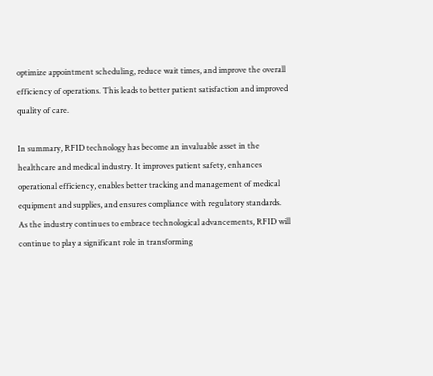optimize appointment scheduling, reduce wait times, and improve the overall efficiency of operations. This leads to better patient satisfaction and improved quality of care.

In summary, RFID technology has become an invaluable asset in the healthcare and medical industry. It improves patient safety, enhances operational efficiency, enables better tracking and management of medical equipment and supplies, and ensures compliance with regulatory standards. As the industry continues to embrace technological advancements, RFID will continue to play a significant role in transforming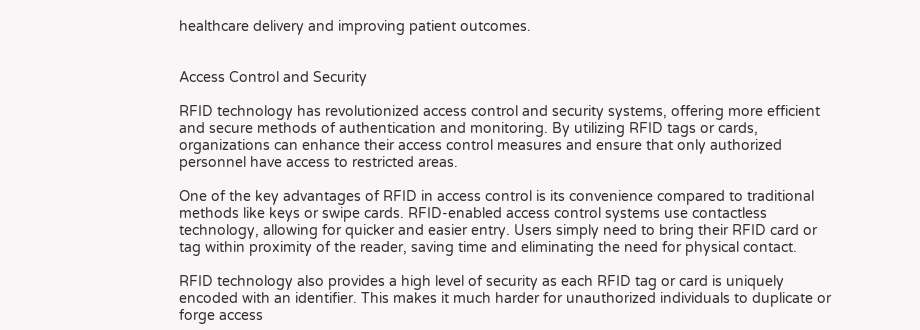healthcare delivery and improving patient outcomes.


Access Control and Security

RFID technology has revolutionized access control and security systems, offering more efficient and secure methods of authentication and monitoring. By utilizing RFID tags or cards, organizations can enhance their access control measures and ensure that only authorized personnel have access to restricted areas.

One of the key advantages of RFID in access control is its convenience compared to traditional methods like keys or swipe cards. RFID-enabled access control systems use contactless technology, allowing for quicker and easier entry. Users simply need to bring their RFID card or tag within proximity of the reader, saving time and eliminating the need for physical contact.

RFID technology also provides a high level of security as each RFID tag or card is uniquely encoded with an identifier. This makes it much harder for unauthorized individuals to duplicate or forge access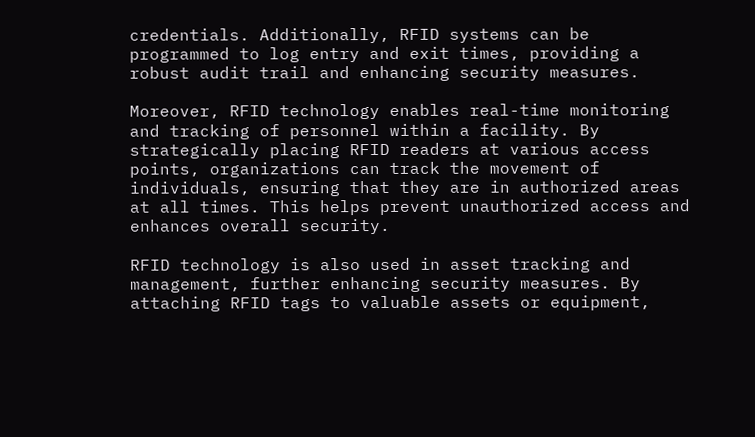credentials. Additionally, RFID systems can be programmed to log entry and exit times, providing a robust audit trail and enhancing security measures.

Moreover, RFID technology enables real-time monitoring and tracking of personnel within a facility. By strategically placing RFID readers at various access points, organizations can track the movement of individuals, ensuring that they are in authorized areas at all times. This helps prevent unauthorized access and enhances overall security.

RFID technology is also used in asset tracking and management, further enhancing security measures. By attaching RFID tags to valuable assets or equipment,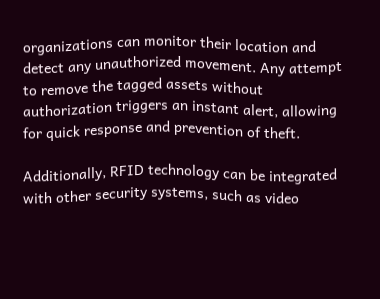organizations can monitor their location and detect any unauthorized movement. Any attempt to remove the tagged assets without authorization triggers an instant alert, allowing for quick response and prevention of theft.

Additionally, RFID technology can be integrated with other security systems, such as video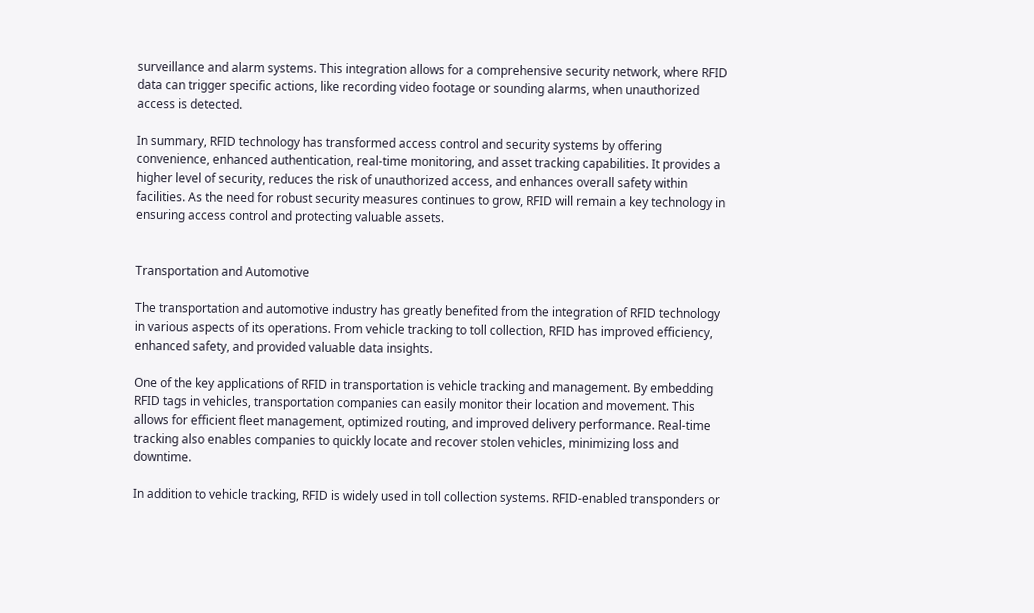surveillance and alarm systems. This integration allows for a comprehensive security network, where RFID data can trigger specific actions, like recording video footage or sounding alarms, when unauthorized access is detected.

In summary, RFID technology has transformed access control and security systems by offering convenience, enhanced authentication, real-time monitoring, and asset tracking capabilities. It provides a higher level of security, reduces the risk of unauthorized access, and enhances overall safety within facilities. As the need for robust security measures continues to grow, RFID will remain a key technology in ensuring access control and protecting valuable assets.


Transportation and Automotive

The transportation and automotive industry has greatly benefited from the integration of RFID technology in various aspects of its operations. From vehicle tracking to toll collection, RFID has improved efficiency, enhanced safety, and provided valuable data insights.

One of the key applications of RFID in transportation is vehicle tracking and management. By embedding RFID tags in vehicles, transportation companies can easily monitor their location and movement. This allows for efficient fleet management, optimized routing, and improved delivery performance. Real-time tracking also enables companies to quickly locate and recover stolen vehicles, minimizing loss and downtime.

In addition to vehicle tracking, RFID is widely used in toll collection systems. RFID-enabled transponders or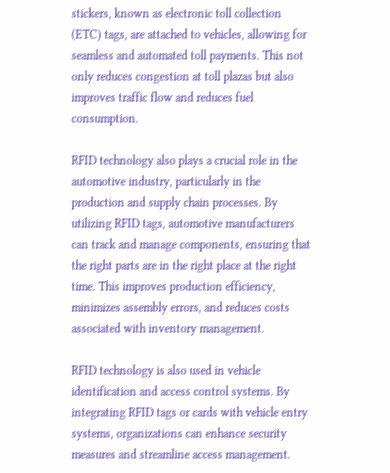stickers, known as electronic toll collection (ETC) tags, are attached to vehicles, allowing for seamless and automated toll payments. This not only reduces congestion at toll plazas but also improves traffic flow and reduces fuel consumption.

RFID technology also plays a crucial role in the automotive industry, particularly in the production and supply chain processes. By utilizing RFID tags, automotive manufacturers can track and manage components, ensuring that the right parts are in the right place at the right time. This improves production efficiency, minimizes assembly errors, and reduces costs associated with inventory management.

RFID technology is also used in vehicle identification and access control systems. By integrating RFID tags or cards with vehicle entry systems, organizations can enhance security measures and streamline access management.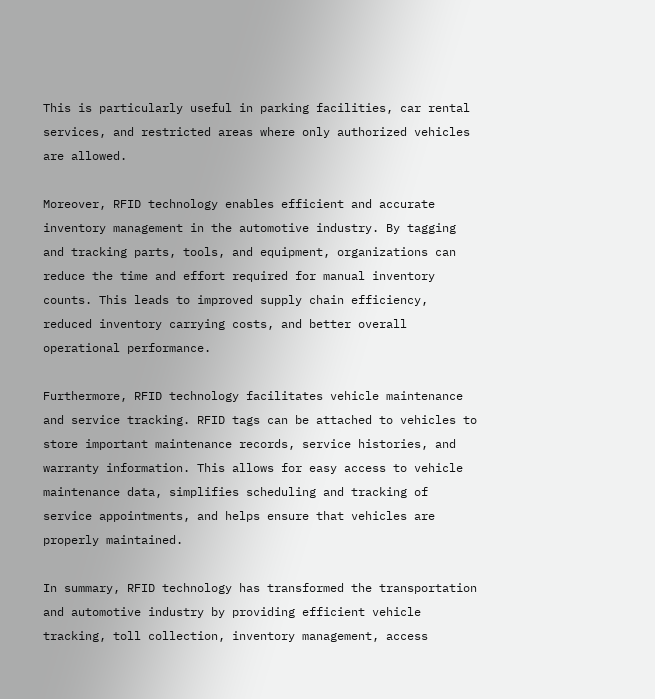This is particularly useful in parking facilities, car rental services, and restricted areas where only authorized vehicles are allowed.

Moreover, RFID technology enables efficient and accurate inventory management in the automotive industry. By tagging and tracking parts, tools, and equipment, organizations can reduce the time and effort required for manual inventory counts. This leads to improved supply chain efficiency, reduced inventory carrying costs, and better overall operational performance.

Furthermore, RFID technology facilitates vehicle maintenance and service tracking. RFID tags can be attached to vehicles to store important maintenance records, service histories, and warranty information. This allows for easy access to vehicle maintenance data, simplifies scheduling and tracking of service appointments, and helps ensure that vehicles are properly maintained.

In summary, RFID technology has transformed the transportation and automotive industry by providing efficient vehicle tracking, toll collection, inventory management, access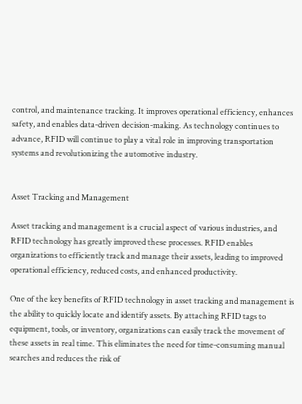control, and maintenance tracking. It improves operational efficiency, enhances safety, and enables data-driven decision-making. As technology continues to advance, RFID will continue to play a vital role in improving transportation systems and revolutionizing the automotive industry.


Asset Tracking and Management

Asset tracking and management is a crucial aspect of various industries, and RFID technology has greatly improved these processes. RFID enables organizations to efficiently track and manage their assets, leading to improved operational efficiency, reduced costs, and enhanced productivity.

One of the key benefits of RFID technology in asset tracking and management is the ability to quickly locate and identify assets. By attaching RFID tags to equipment, tools, or inventory, organizations can easily track the movement of these assets in real time. This eliminates the need for time-consuming manual searches and reduces the risk of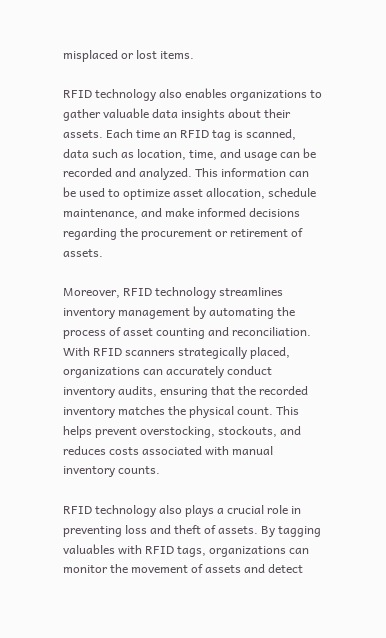misplaced or lost items.

RFID technology also enables organizations to gather valuable data insights about their assets. Each time an RFID tag is scanned, data such as location, time, and usage can be recorded and analyzed. This information can be used to optimize asset allocation, schedule maintenance, and make informed decisions regarding the procurement or retirement of assets.

Moreover, RFID technology streamlines inventory management by automating the process of asset counting and reconciliation. With RFID scanners strategically placed, organizations can accurately conduct inventory audits, ensuring that the recorded inventory matches the physical count. This helps prevent overstocking, stockouts, and reduces costs associated with manual inventory counts.

RFID technology also plays a crucial role in preventing loss and theft of assets. By tagging valuables with RFID tags, organizations can monitor the movement of assets and detect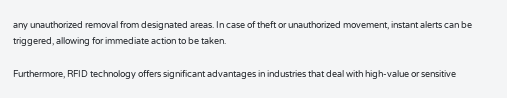any unauthorized removal from designated areas. In case of theft or unauthorized movement, instant alerts can be triggered, allowing for immediate action to be taken.

Furthermore, RFID technology offers significant advantages in industries that deal with high-value or sensitive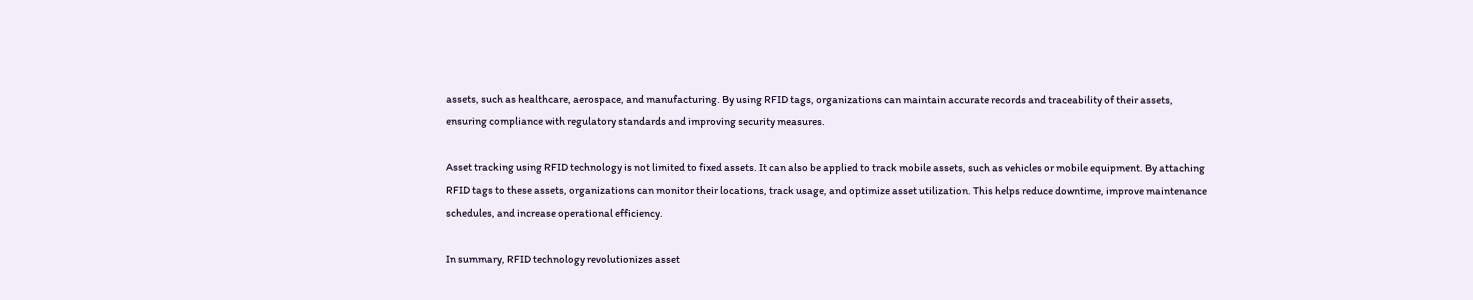assets, such as healthcare, aerospace, and manufacturing. By using RFID tags, organizations can maintain accurate records and traceability of their assets, ensuring compliance with regulatory standards and improving security measures.

Asset tracking using RFID technology is not limited to fixed assets. It can also be applied to track mobile assets, such as vehicles or mobile equipment. By attaching RFID tags to these assets, organizations can monitor their locations, track usage, and optimize asset utilization. This helps reduce downtime, improve maintenance schedules, and increase operational efficiency.

In summary, RFID technology revolutionizes asset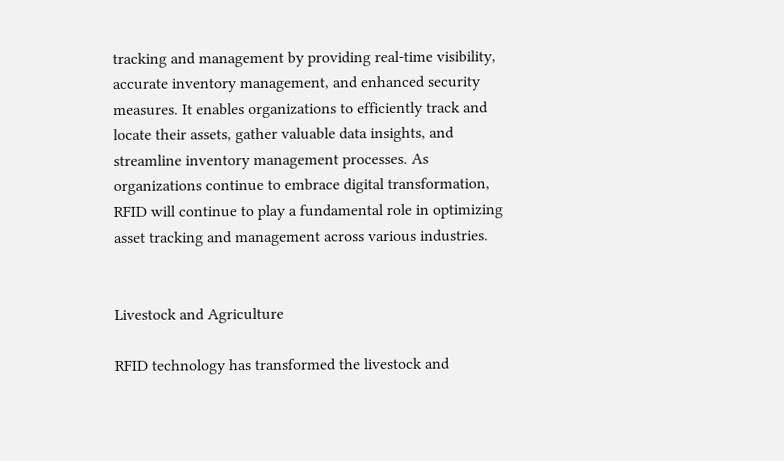tracking and management by providing real-time visibility, accurate inventory management, and enhanced security measures. It enables organizations to efficiently track and locate their assets, gather valuable data insights, and streamline inventory management processes. As organizations continue to embrace digital transformation, RFID will continue to play a fundamental role in optimizing asset tracking and management across various industries.


Livestock and Agriculture

RFID technology has transformed the livestock and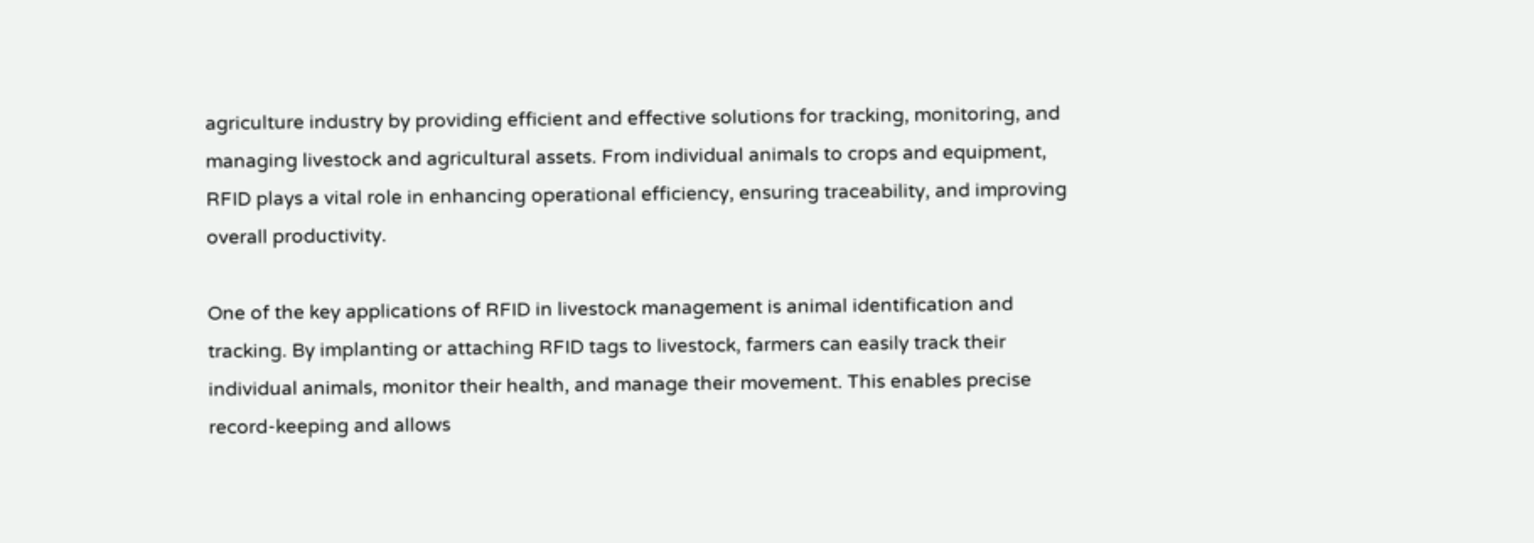agriculture industry by providing efficient and effective solutions for tracking, monitoring, and managing livestock and agricultural assets. From individual animals to crops and equipment, RFID plays a vital role in enhancing operational efficiency, ensuring traceability, and improving overall productivity.

One of the key applications of RFID in livestock management is animal identification and tracking. By implanting or attaching RFID tags to livestock, farmers can easily track their individual animals, monitor their health, and manage their movement. This enables precise record-keeping and allows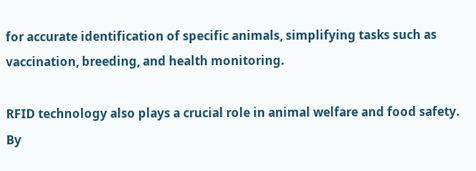for accurate identification of specific animals, simplifying tasks such as vaccination, breeding, and health monitoring.

RFID technology also plays a crucial role in animal welfare and food safety. By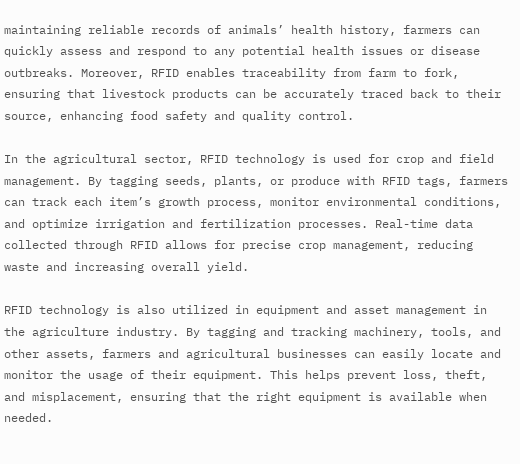maintaining reliable records of animals’ health history, farmers can quickly assess and respond to any potential health issues or disease outbreaks. Moreover, RFID enables traceability from farm to fork, ensuring that livestock products can be accurately traced back to their source, enhancing food safety and quality control.

In the agricultural sector, RFID technology is used for crop and field management. By tagging seeds, plants, or produce with RFID tags, farmers can track each item’s growth process, monitor environmental conditions, and optimize irrigation and fertilization processes. Real-time data collected through RFID allows for precise crop management, reducing waste and increasing overall yield.

RFID technology is also utilized in equipment and asset management in the agriculture industry. By tagging and tracking machinery, tools, and other assets, farmers and agricultural businesses can easily locate and monitor the usage of their equipment. This helps prevent loss, theft, and misplacement, ensuring that the right equipment is available when needed.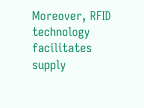Moreover, RFID technology facilitates supply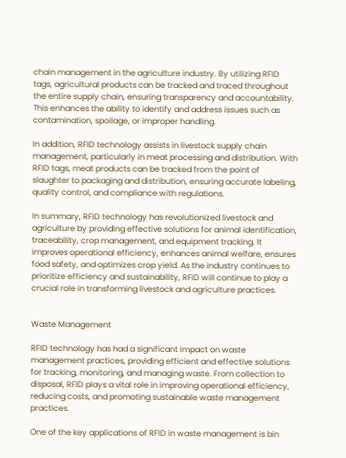chain management in the agriculture industry. By utilizing RFID tags, agricultural products can be tracked and traced throughout the entire supply chain, ensuring transparency and accountability. This enhances the ability to identify and address issues such as contamination, spoilage, or improper handling.

In addition, RFID technology assists in livestock supply chain management, particularly in meat processing and distribution. With RFID tags, meat products can be tracked from the point of slaughter to packaging and distribution, ensuring accurate labeling, quality control, and compliance with regulations.

In summary, RFID technology has revolutionized livestock and agriculture by providing effective solutions for animal identification, traceability, crop management, and equipment tracking. It improves operational efficiency, enhances animal welfare, ensures food safety, and optimizes crop yield. As the industry continues to prioritize efficiency and sustainability, RFID will continue to play a crucial role in transforming livestock and agriculture practices.


Waste Management

RFID technology has had a significant impact on waste management practices, providing efficient and effective solutions for tracking, monitoring, and managing waste. From collection to disposal, RFID plays a vital role in improving operational efficiency, reducing costs, and promoting sustainable waste management practices.

One of the key applications of RFID in waste management is bin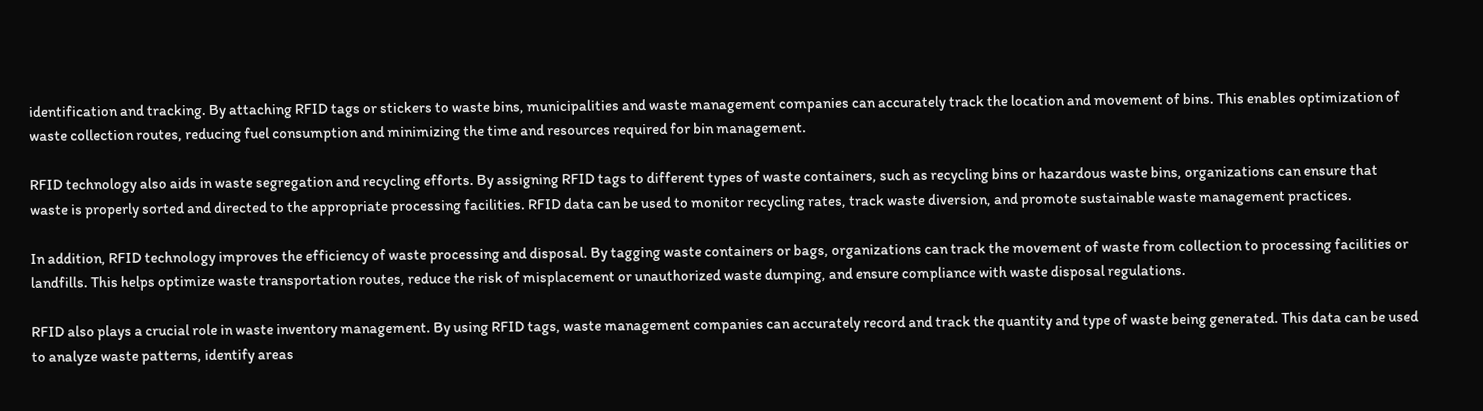identification and tracking. By attaching RFID tags or stickers to waste bins, municipalities and waste management companies can accurately track the location and movement of bins. This enables optimization of waste collection routes, reducing fuel consumption and minimizing the time and resources required for bin management.

RFID technology also aids in waste segregation and recycling efforts. By assigning RFID tags to different types of waste containers, such as recycling bins or hazardous waste bins, organizations can ensure that waste is properly sorted and directed to the appropriate processing facilities. RFID data can be used to monitor recycling rates, track waste diversion, and promote sustainable waste management practices.

In addition, RFID technology improves the efficiency of waste processing and disposal. By tagging waste containers or bags, organizations can track the movement of waste from collection to processing facilities or landfills. This helps optimize waste transportation routes, reduce the risk of misplacement or unauthorized waste dumping, and ensure compliance with waste disposal regulations.

RFID also plays a crucial role in waste inventory management. By using RFID tags, waste management companies can accurately record and track the quantity and type of waste being generated. This data can be used to analyze waste patterns, identify areas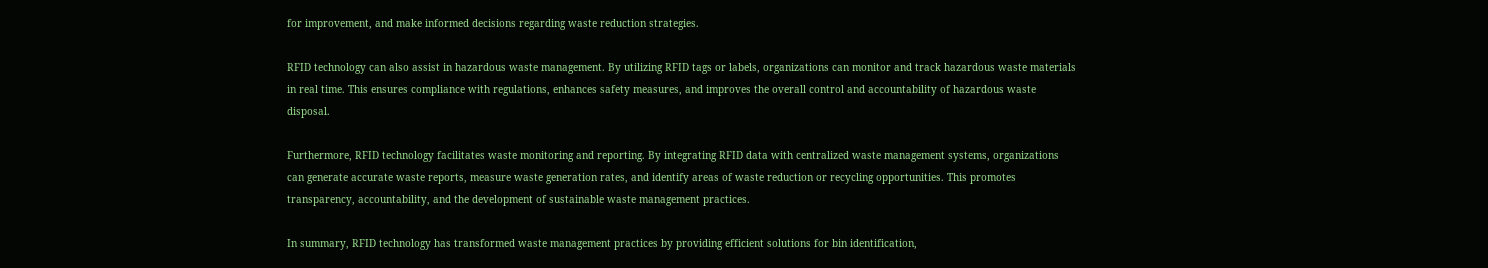for improvement, and make informed decisions regarding waste reduction strategies.

RFID technology can also assist in hazardous waste management. By utilizing RFID tags or labels, organizations can monitor and track hazardous waste materials in real time. This ensures compliance with regulations, enhances safety measures, and improves the overall control and accountability of hazardous waste disposal.

Furthermore, RFID technology facilitates waste monitoring and reporting. By integrating RFID data with centralized waste management systems, organizations can generate accurate waste reports, measure waste generation rates, and identify areas of waste reduction or recycling opportunities. This promotes transparency, accountability, and the development of sustainable waste management practices.

In summary, RFID technology has transformed waste management practices by providing efficient solutions for bin identification,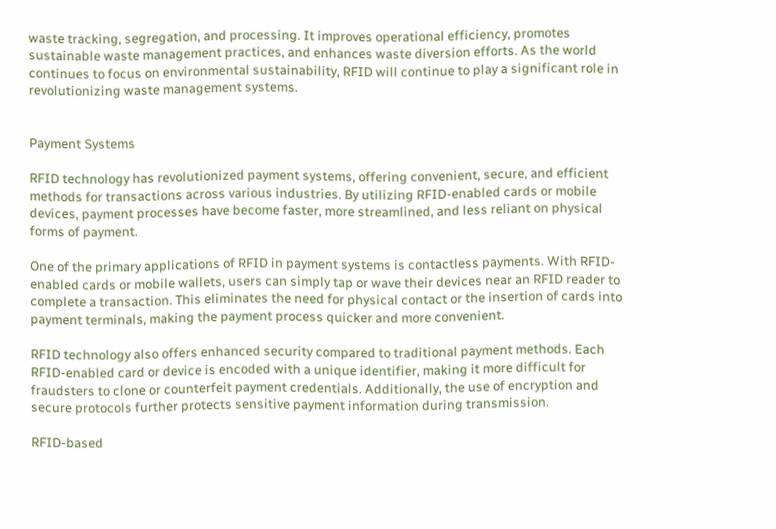waste tracking, segregation, and processing. It improves operational efficiency, promotes sustainable waste management practices, and enhances waste diversion efforts. As the world continues to focus on environmental sustainability, RFID will continue to play a significant role in revolutionizing waste management systems.


Payment Systems

RFID technology has revolutionized payment systems, offering convenient, secure, and efficient methods for transactions across various industries. By utilizing RFID-enabled cards or mobile devices, payment processes have become faster, more streamlined, and less reliant on physical forms of payment.

One of the primary applications of RFID in payment systems is contactless payments. With RFID-enabled cards or mobile wallets, users can simply tap or wave their devices near an RFID reader to complete a transaction. This eliminates the need for physical contact or the insertion of cards into payment terminals, making the payment process quicker and more convenient.

RFID technology also offers enhanced security compared to traditional payment methods. Each RFID-enabled card or device is encoded with a unique identifier, making it more difficult for fraudsters to clone or counterfeit payment credentials. Additionally, the use of encryption and secure protocols further protects sensitive payment information during transmission.

RFID-based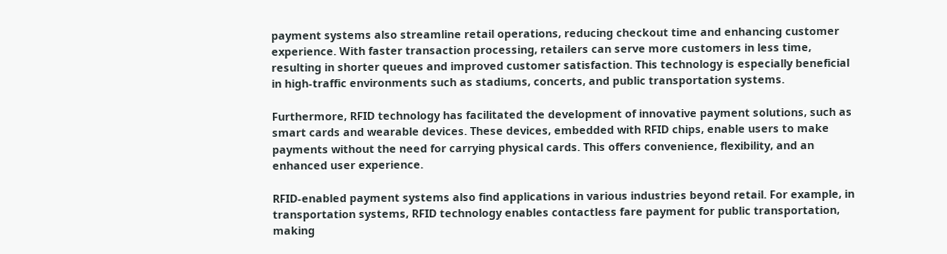payment systems also streamline retail operations, reducing checkout time and enhancing customer experience. With faster transaction processing, retailers can serve more customers in less time, resulting in shorter queues and improved customer satisfaction. This technology is especially beneficial in high-traffic environments such as stadiums, concerts, and public transportation systems.

Furthermore, RFID technology has facilitated the development of innovative payment solutions, such as smart cards and wearable devices. These devices, embedded with RFID chips, enable users to make payments without the need for carrying physical cards. This offers convenience, flexibility, and an enhanced user experience.

RFID-enabled payment systems also find applications in various industries beyond retail. For example, in transportation systems, RFID technology enables contactless fare payment for public transportation, making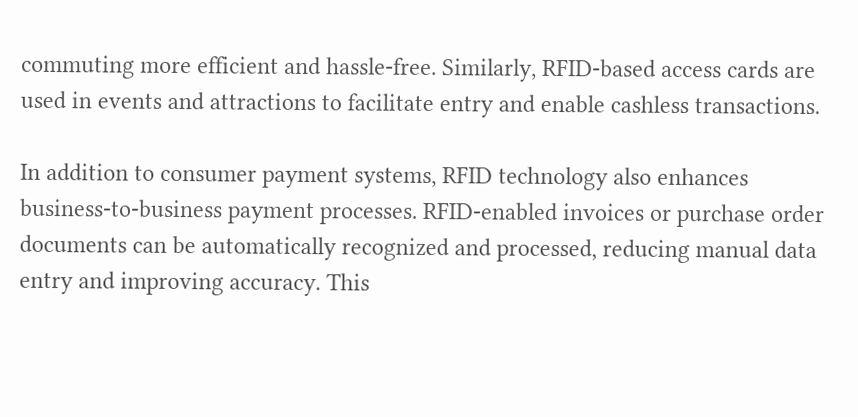commuting more efficient and hassle-free. Similarly, RFID-based access cards are used in events and attractions to facilitate entry and enable cashless transactions.

In addition to consumer payment systems, RFID technology also enhances business-to-business payment processes. RFID-enabled invoices or purchase order documents can be automatically recognized and processed, reducing manual data entry and improving accuracy. This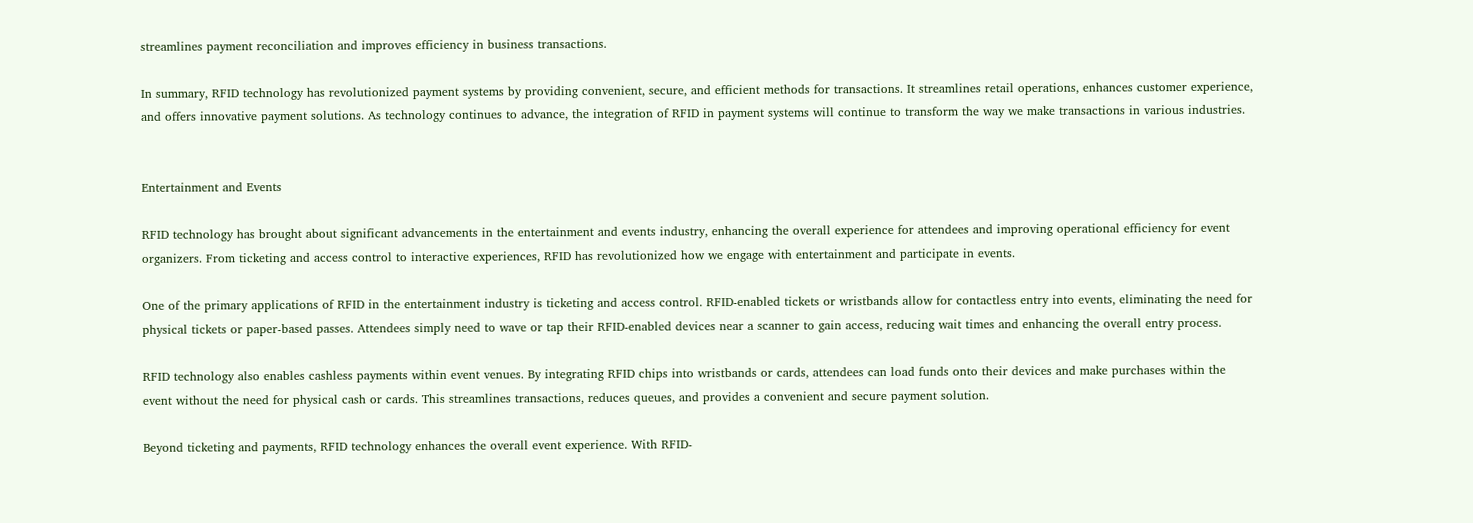streamlines payment reconciliation and improves efficiency in business transactions.

In summary, RFID technology has revolutionized payment systems by providing convenient, secure, and efficient methods for transactions. It streamlines retail operations, enhances customer experience, and offers innovative payment solutions. As technology continues to advance, the integration of RFID in payment systems will continue to transform the way we make transactions in various industries.


Entertainment and Events

RFID technology has brought about significant advancements in the entertainment and events industry, enhancing the overall experience for attendees and improving operational efficiency for event organizers. From ticketing and access control to interactive experiences, RFID has revolutionized how we engage with entertainment and participate in events.

One of the primary applications of RFID in the entertainment industry is ticketing and access control. RFID-enabled tickets or wristbands allow for contactless entry into events, eliminating the need for physical tickets or paper-based passes. Attendees simply need to wave or tap their RFID-enabled devices near a scanner to gain access, reducing wait times and enhancing the overall entry process.

RFID technology also enables cashless payments within event venues. By integrating RFID chips into wristbands or cards, attendees can load funds onto their devices and make purchases within the event without the need for physical cash or cards. This streamlines transactions, reduces queues, and provides a convenient and secure payment solution.

Beyond ticketing and payments, RFID technology enhances the overall event experience. With RFID-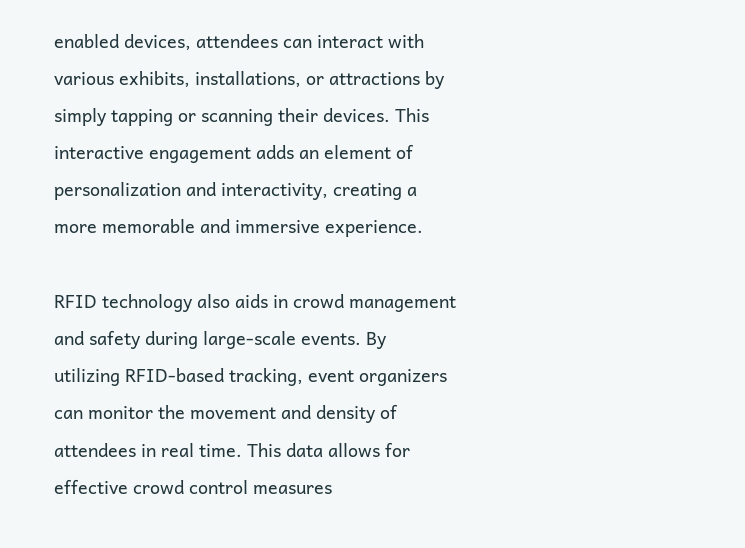enabled devices, attendees can interact with various exhibits, installations, or attractions by simply tapping or scanning their devices. This interactive engagement adds an element of personalization and interactivity, creating a more memorable and immersive experience.

RFID technology also aids in crowd management and safety during large-scale events. By utilizing RFID-based tracking, event organizers can monitor the movement and density of attendees in real time. This data allows for effective crowd control measures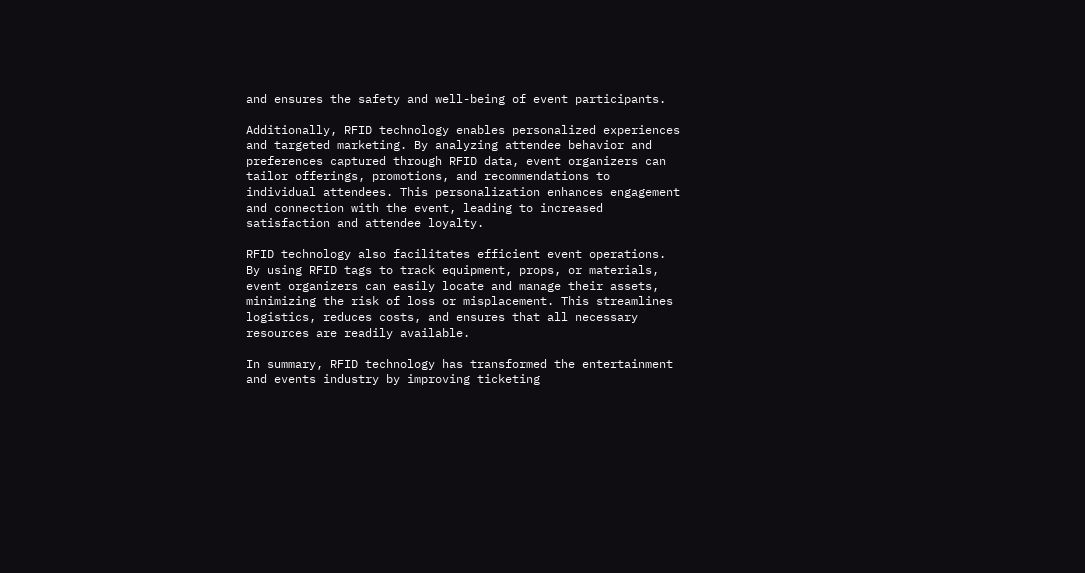and ensures the safety and well-being of event participants.

Additionally, RFID technology enables personalized experiences and targeted marketing. By analyzing attendee behavior and preferences captured through RFID data, event organizers can tailor offerings, promotions, and recommendations to individual attendees. This personalization enhances engagement and connection with the event, leading to increased satisfaction and attendee loyalty.

RFID technology also facilitates efficient event operations. By using RFID tags to track equipment, props, or materials, event organizers can easily locate and manage their assets, minimizing the risk of loss or misplacement. This streamlines logistics, reduces costs, and ensures that all necessary resources are readily available.

In summary, RFID technology has transformed the entertainment and events industry by improving ticketing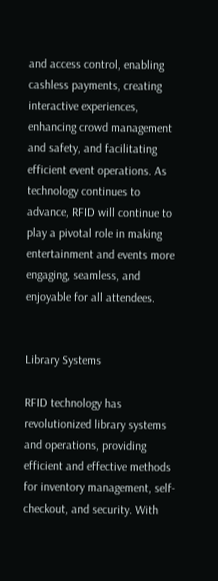and access control, enabling cashless payments, creating interactive experiences, enhancing crowd management and safety, and facilitating efficient event operations. As technology continues to advance, RFID will continue to play a pivotal role in making entertainment and events more engaging, seamless, and enjoyable for all attendees.


Library Systems

RFID technology has revolutionized library systems and operations, providing efficient and effective methods for inventory management, self-checkout, and security. With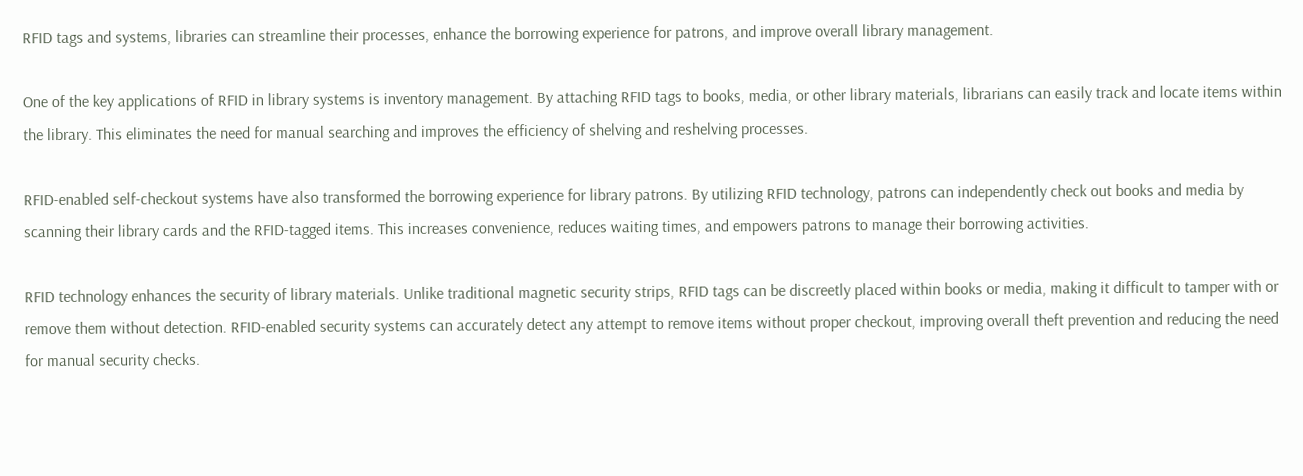RFID tags and systems, libraries can streamline their processes, enhance the borrowing experience for patrons, and improve overall library management.

One of the key applications of RFID in library systems is inventory management. By attaching RFID tags to books, media, or other library materials, librarians can easily track and locate items within the library. This eliminates the need for manual searching and improves the efficiency of shelving and reshelving processes.

RFID-enabled self-checkout systems have also transformed the borrowing experience for library patrons. By utilizing RFID technology, patrons can independently check out books and media by scanning their library cards and the RFID-tagged items. This increases convenience, reduces waiting times, and empowers patrons to manage their borrowing activities.

RFID technology enhances the security of library materials. Unlike traditional magnetic security strips, RFID tags can be discreetly placed within books or media, making it difficult to tamper with or remove them without detection. RFID-enabled security systems can accurately detect any attempt to remove items without proper checkout, improving overall theft prevention and reducing the need for manual security checks.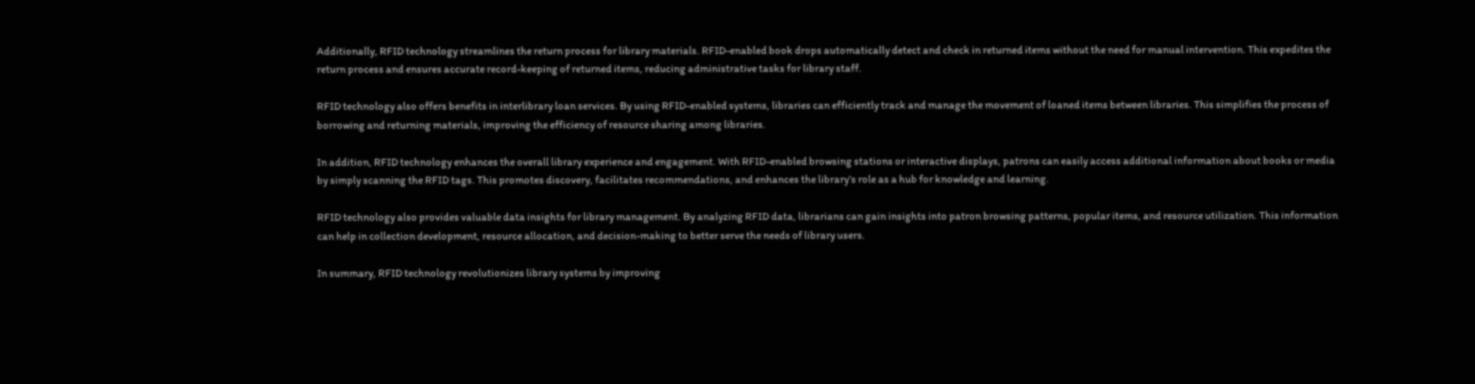Additionally, RFID technology streamlines the return process for library materials. RFID-enabled book drops automatically detect and check in returned items without the need for manual intervention. This expedites the return process and ensures accurate record-keeping of returned items, reducing administrative tasks for library staff.

RFID technology also offers benefits in interlibrary loan services. By using RFID-enabled systems, libraries can efficiently track and manage the movement of loaned items between libraries. This simplifies the process of borrowing and returning materials, improving the efficiency of resource sharing among libraries.

In addition, RFID technology enhances the overall library experience and engagement. With RFID-enabled browsing stations or interactive displays, patrons can easily access additional information about books or media by simply scanning the RFID tags. This promotes discovery, facilitates recommendations, and enhances the library’s role as a hub for knowledge and learning.

RFID technology also provides valuable data insights for library management. By analyzing RFID data, librarians can gain insights into patron browsing patterns, popular items, and resource utilization. This information can help in collection development, resource allocation, and decision-making to better serve the needs of library users.

In summary, RFID technology revolutionizes library systems by improving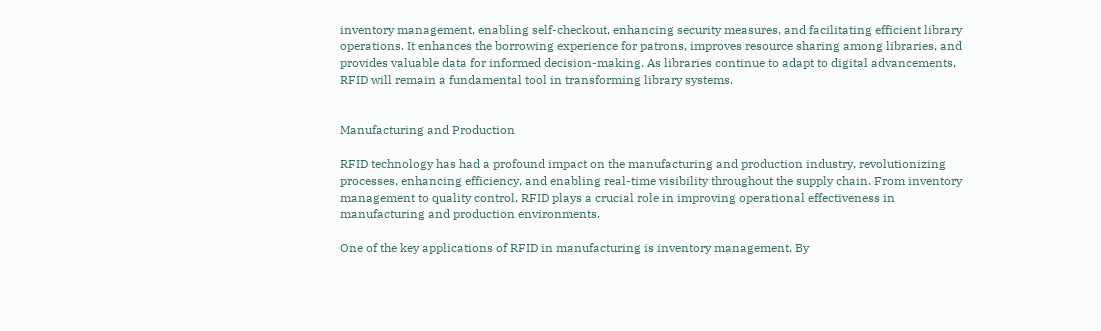inventory management, enabling self-checkout, enhancing security measures, and facilitating efficient library operations. It enhances the borrowing experience for patrons, improves resource sharing among libraries, and provides valuable data for informed decision-making. As libraries continue to adapt to digital advancements, RFID will remain a fundamental tool in transforming library systems.


Manufacturing and Production

RFID technology has had a profound impact on the manufacturing and production industry, revolutionizing processes, enhancing efficiency, and enabling real-time visibility throughout the supply chain. From inventory management to quality control, RFID plays a crucial role in improving operational effectiveness in manufacturing and production environments.

One of the key applications of RFID in manufacturing is inventory management. By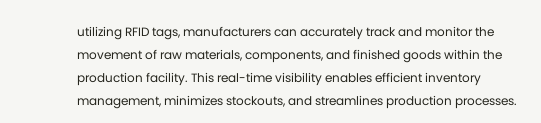utilizing RFID tags, manufacturers can accurately track and monitor the movement of raw materials, components, and finished goods within the production facility. This real-time visibility enables efficient inventory management, minimizes stockouts, and streamlines production processes.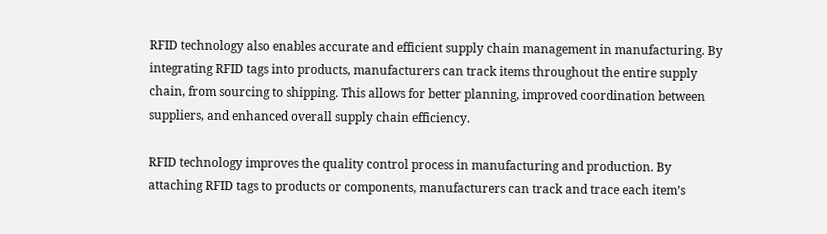RFID technology also enables accurate and efficient supply chain management in manufacturing. By integrating RFID tags into products, manufacturers can track items throughout the entire supply chain, from sourcing to shipping. This allows for better planning, improved coordination between suppliers, and enhanced overall supply chain efficiency.

RFID technology improves the quality control process in manufacturing and production. By attaching RFID tags to products or components, manufacturers can track and trace each item’s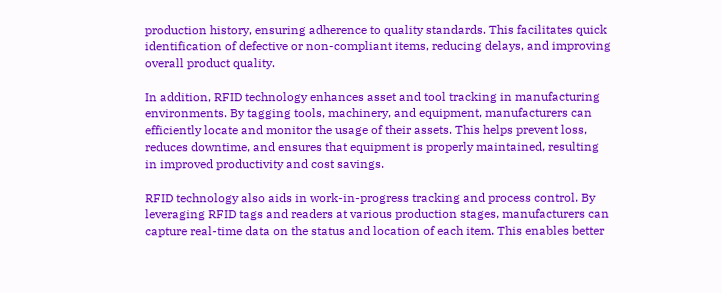production history, ensuring adherence to quality standards. This facilitates quick identification of defective or non-compliant items, reducing delays, and improving overall product quality.

In addition, RFID technology enhances asset and tool tracking in manufacturing environments. By tagging tools, machinery, and equipment, manufacturers can efficiently locate and monitor the usage of their assets. This helps prevent loss, reduces downtime, and ensures that equipment is properly maintained, resulting in improved productivity and cost savings.

RFID technology also aids in work-in-progress tracking and process control. By leveraging RFID tags and readers at various production stages, manufacturers can capture real-time data on the status and location of each item. This enables better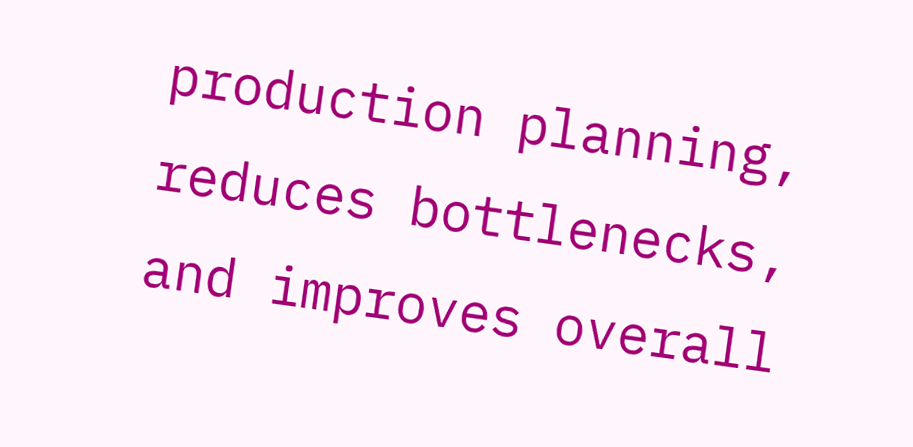production planning, reduces bottlenecks, and improves overall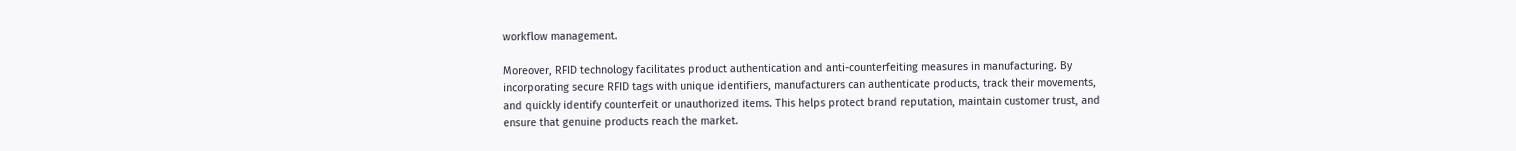workflow management.

Moreover, RFID technology facilitates product authentication and anti-counterfeiting measures in manufacturing. By incorporating secure RFID tags with unique identifiers, manufacturers can authenticate products, track their movements, and quickly identify counterfeit or unauthorized items. This helps protect brand reputation, maintain customer trust, and ensure that genuine products reach the market.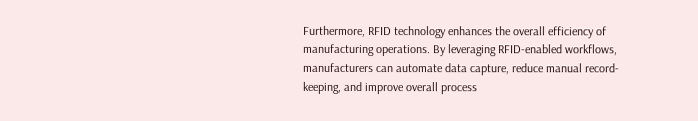Furthermore, RFID technology enhances the overall efficiency of manufacturing operations. By leveraging RFID-enabled workflows, manufacturers can automate data capture, reduce manual record-keeping, and improve overall process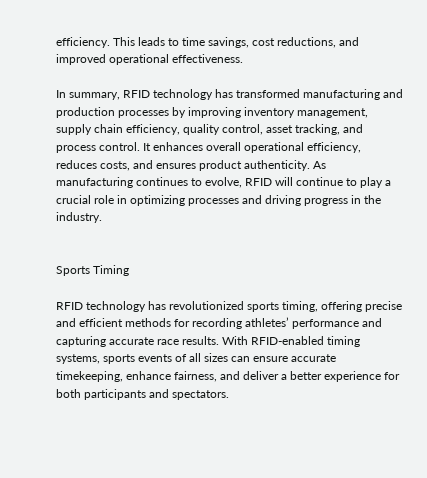efficiency. This leads to time savings, cost reductions, and improved operational effectiveness.

In summary, RFID technology has transformed manufacturing and production processes by improving inventory management, supply chain efficiency, quality control, asset tracking, and process control. It enhances overall operational efficiency, reduces costs, and ensures product authenticity. As manufacturing continues to evolve, RFID will continue to play a crucial role in optimizing processes and driving progress in the industry.


Sports Timing

RFID technology has revolutionized sports timing, offering precise and efficient methods for recording athletes’ performance and capturing accurate race results. With RFID-enabled timing systems, sports events of all sizes can ensure accurate timekeeping, enhance fairness, and deliver a better experience for both participants and spectators.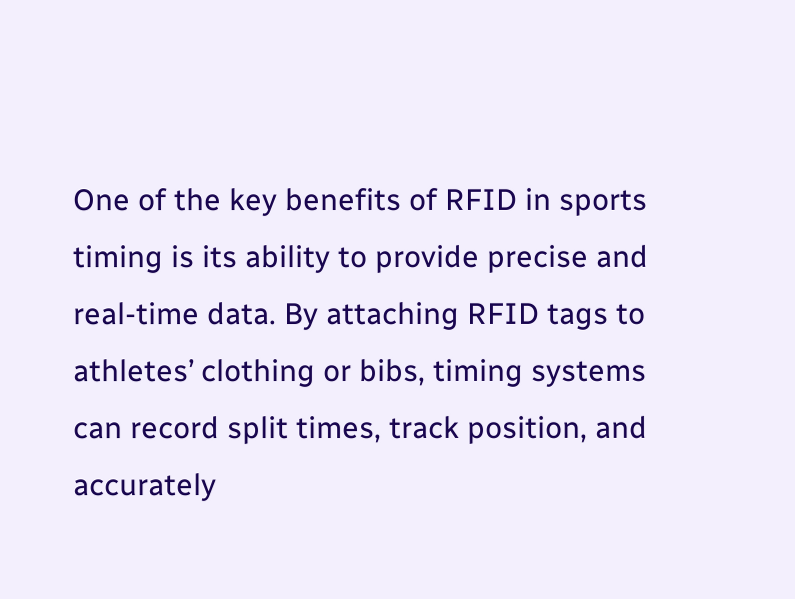One of the key benefits of RFID in sports timing is its ability to provide precise and real-time data. By attaching RFID tags to athletes’ clothing or bibs, timing systems can record split times, track position, and accurately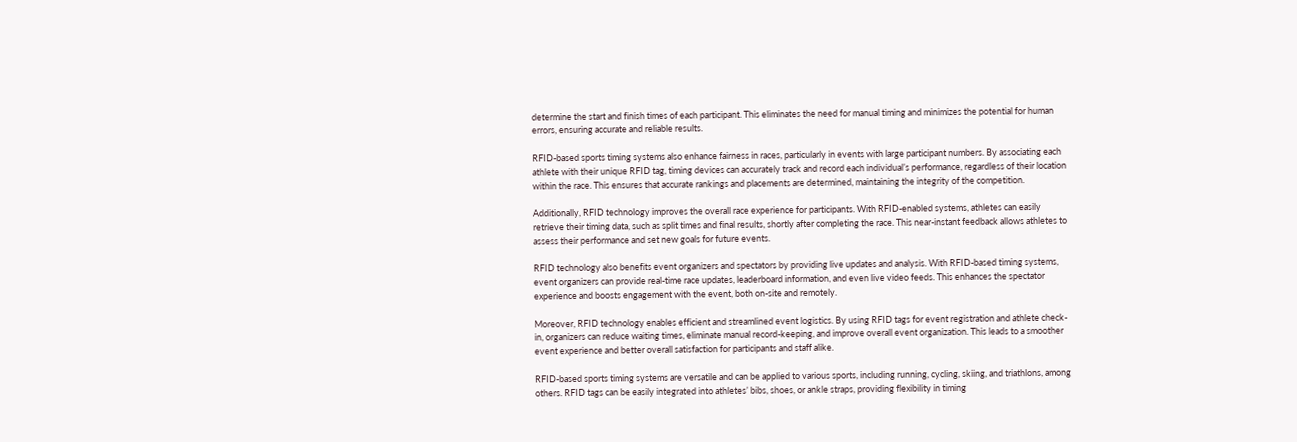determine the start and finish times of each participant. This eliminates the need for manual timing and minimizes the potential for human errors, ensuring accurate and reliable results.

RFID-based sports timing systems also enhance fairness in races, particularly in events with large participant numbers. By associating each athlete with their unique RFID tag, timing devices can accurately track and record each individual’s performance, regardless of their location within the race. This ensures that accurate rankings and placements are determined, maintaining the integrity of the competition.

Additionally, RFID technology improves the overall race experience for participants. With RFID-enabled systems, athletes can easily retrieve their timing data, such as split times and final results, shortly after completing the race. This near-instant feedback allows athletes to assess their performance and set new goals for future events.

RFID technology also benefits event organizers and spectators by providing live updates and analysis. With RFID-based timing systems, event organizers can provide real-time race updates, leaderboard information, and even live video feeds. This enhances the spectator experience and boosts engagement with the event, both on-site and remotely.

Moreover, RFID technology enables efficient and streamlined event logistics. By using RFID tags for event registration and athlete check-in, organizers can reduce waiting times, eliminate manual record-keeping, and improve overall event organization. This leads to a smoother event experience and better overall satisfaction for participants and staff alike.

RFID-based sports timing systems are versatile and can be applied to various sports, including running, cycling, skiing, and triathlons, among others. RFID tags can be easily integrated into athletes’ bibs, shoes, or ankle straps, providing flexibility in timing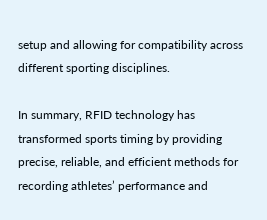setup and allowing for compatibility across different sporting disciplines.

In summary, RFID technology has transformed sports timing by providing precise, reliable, and efficient methods for recording athletes’ performance and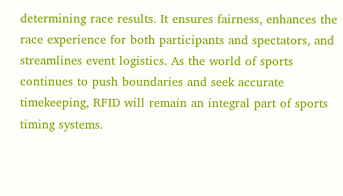determining race results. It ensures fairness, enhances the race experience for both participants and spectators, and streamlines event logistics. As the world of sports continues to push boundaries and seek accurate timekeeping, RFID will remain an integral part of sports timing systems.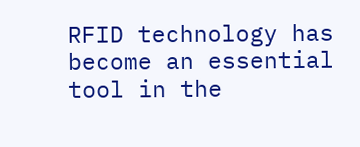RFID technology has become an essential tool in the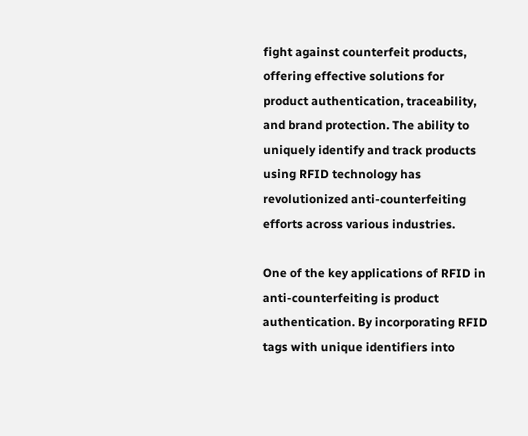fight against counterfeit products, offering effective solutions for product authentication, traceability, and brand protection. The ability to uniquely identify and track products using RFID technology has revolutionized anti-counterfeiting efforts across various industries.

One of the key applications of RFID in anti-counterfeiting is product authentication. By incorporating RFID tags with unique identifiers into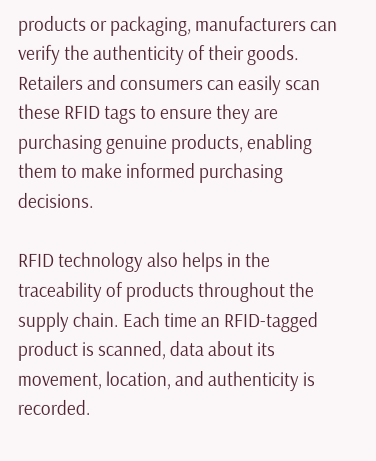products or packaging, manufacturers can verify the authenticity of their goods. Retailers and consumers can easily scan these RFID tags to ensure they are purchasing genuine products, enabling them to make informed purchasing decisions.

RFID technology also helps in the traceability of products throughout the supply chain. Each time an RFID-tagged product is scanned, data about its movement, location, and authenticity is recorded.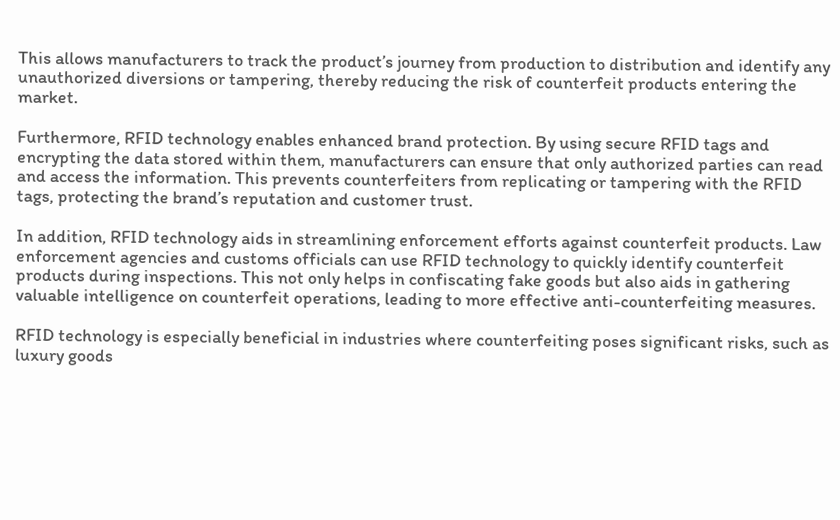This allows manufacturers to track the product’s journey from production to distribution and identify any unauthorized diversions or tampering, thereby reducing the risk of counterfeit products entering the market.

Furthermore, RFID technology enables enhanced brand protection. By using secure RFID tags and encrypting the data stored within them, manufacturers can ensure that only authorized parties can read and access the information. This prevents counterfeiters from replicating or tampering with the RFID tags, protecting the brand’s reputation and customer trust.

In addition, RFID technology aids in streamlining enforcement efforts against counterfeit products. Law enforcement agencies and customs officials can use RFID technology to quickly identify counterfeit products during inspections. This not only helps in confiscating fake goods but also aids in gathering valuable intelligence on counterfeit operations, leading to more effective anti-counterfeiting measures.

RFID technology is especially beneficial in industries where counterfeiting poses significant risks, such as luxury goods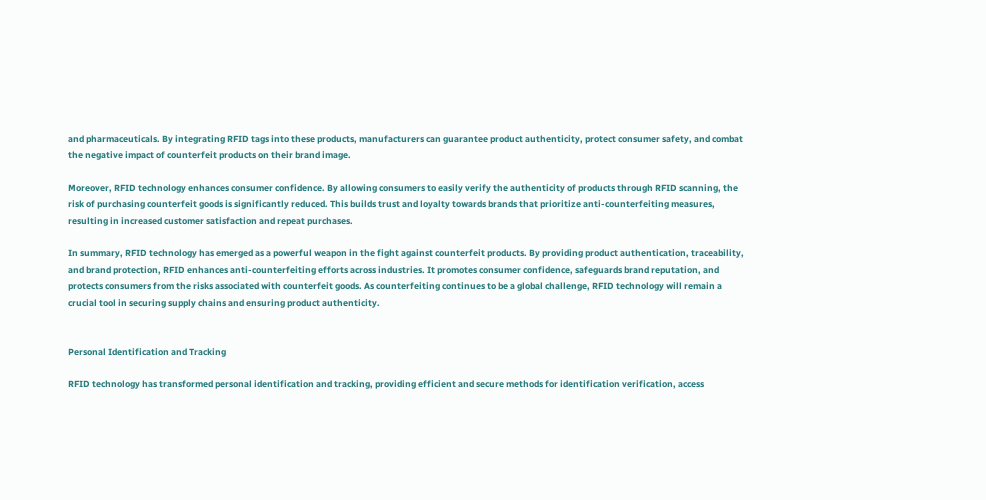and pharmaceuticals. By integrating RFID tags into these products, manufacturers can guarantee product authenticity, protect consumer safety, and combat the negative impact of counterfeit products on their brand image.

Moreover, RFID technology enhances consumer confidence. By allowing consumers to easily verify the authenticity of products through RFID scanning, the risk of purchasing counterfeit goods is significantly reduced. This builds trust and loyalty towards brands that prioritize anti-counterfeiting measures, resulting in increased customer satisfaction and repeat purchases.

In summary, RFID technology has emerged as a powerful weapon in the fight against counterfeit products. By providing product authentication, traceability, and brand protection, RFID enhances anti-counterfeiting efforts across industries. It promotes consumer confidence, safeguards brand reputation, and protects consumers from the risks associated with counterfeit goods. As counterfeiting continues to be a global challenge, RFID technology will remain a crucial tool in securing supply chains and ensuring product authenticity.


Personal Identification and Tracking

RFID technology has transformed personal identification and tracking, providing efficient and secure methods for identification verification, access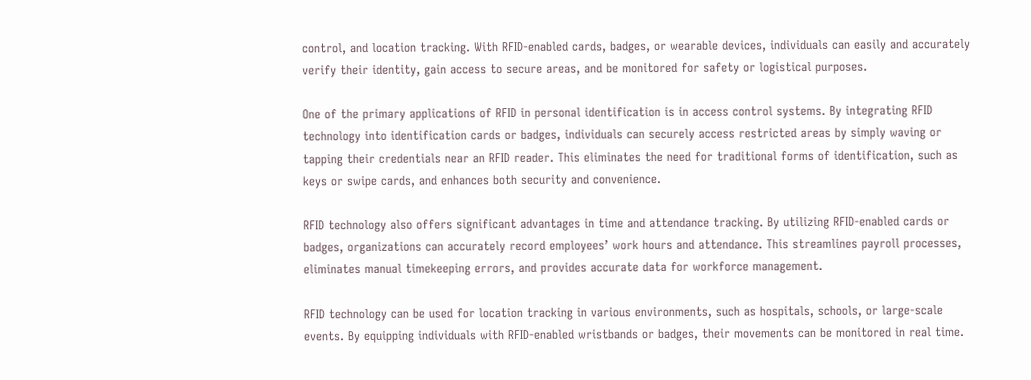control, and location tracking. With RFID-enabled cards, badges, or wearable devices, individuals can easily and accurately verify their identity, gain access to secure areas, and be monitored for safety or logistical purposes.

One of the primary applications of RFID in personal identification is in access control systems. By integrating RFID technology into identification cards or badges, individuals can securely access restricted areas by simply waving or tapping their credentials near an RFID reader. This eliminates the need for traditional forms of identification, such as keys or swipe cards, and enhances both security and convenience.

RFID technology also offers significant advantages in time and attendance tracking. By utilizing RFID-enabled cards or badges, organizations can accurately record employees’ work hours and attendance. This streamlines payroll processes, eliminates manual timekeeping errors, and provides accurate data for workforce management.

RFID technology can be used for location tracking in various environments, such as hospitals, schools, or large-scale events. By equipping individuals with RFID-enabled wristbands or badges, their movements can be monitored in real time.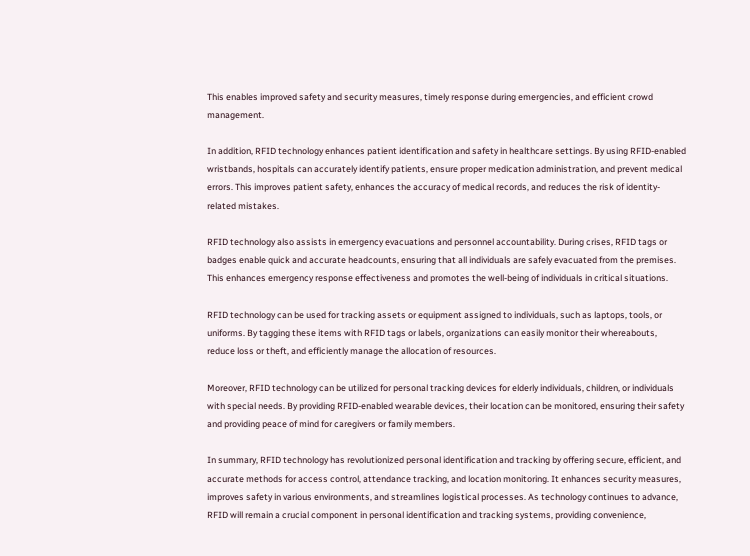This enables improved safety and security measures, timely response during emergencies, and efficient crowd management.

In addition, RFID technology enhances patient identification and safety in healthcare settings. By using RFID-enabled wristbands, hospitals can accurately identify patients, ensure proper medication administration, and prevent medical errors. This improves patient safety, enhances the accuracy of medical records, and reduces the risk of identity-related mistakes.

RFID technology also assists in emergency evacuations and personnel accountability. During crises, RFID tags or badges enable quick and accurate headcounts, ensuring that all individuals are safely evacuated from the premises. This enhances emergency response effectiveness and promotes the well-being of individuals in critical situations.

RFID technology can be used for tracking assets or equipment assigned to individuals, such as laptops, tools, or uniforms. By tagging these items with RFID tags or labels, organizations can easily monitor their whereabouts, reduce loss or theft, and efficiently manage the allocation of resources.

Moreover, RFID technology can be utilized for personal tracking devices for elderly individuals, children, or individuals with special needs. By providing RFID-enabled wearable devices, their location can be monitored, ensuring their safety and providing peace of mind for caregivers or family members.

In summary, RFID technology has revolutionized personal identification and tracking by offering secure, efficient, and accurate methods for access control, attendance tracking, and location monitoring. It enhances security measures, improves safety in various environments, and streamlines logistical processes. As technology continues to advance, RFID will remain a crucial component in personal identification and tracking systems, providing convenience,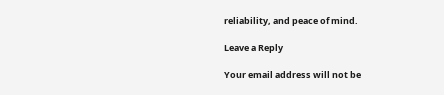reliability, and peace of mind.

Leave a Reply

Your email address will not be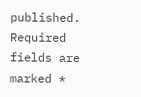published. Required fields are marked *